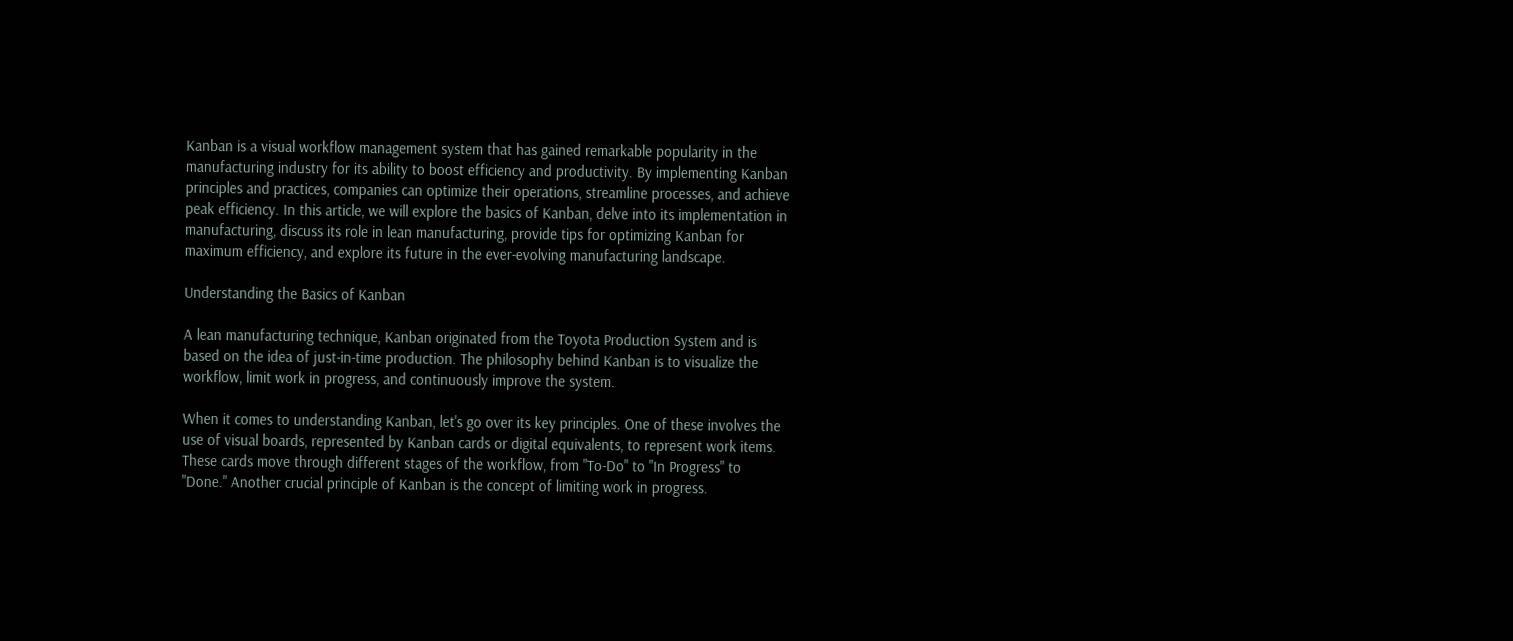Kanban is a visual workflow management system that has gained remarkable popularity in the manufacturing industry for its ability to boost efficiency and productivity. By implementing Kanban principles and practices, companies can optimize their operations, streamline processes, and achieve peak efficiency. In this article, we will explore the basics of Kanban, delve into its implementation in manufacturing, discuss its role in lean manufacturing, provide tips for optimizing Kanban for maximum efficiency, and explore its future in the ever-evolving manufacturing landscape.

Understanding the Basics of Kanban

A lean manufacturing technique, Kanban originated from the Toyota Production System and is based on the idea of just-in-time production. The philosophy behind Kanban is to visualize the workflow, limit work in progress, and continuously improve the system.

When it comes to understanding Kanban, let's go over its key principles. One of these involves the use of visual boards, represented by Kanban cards or digital equivalents, to represent work items. These cards move through different stages of the workflow, from "To-Do" to "In Progress" to "Done." Another crucial principle of Kanban is the concept of limiting work in progress.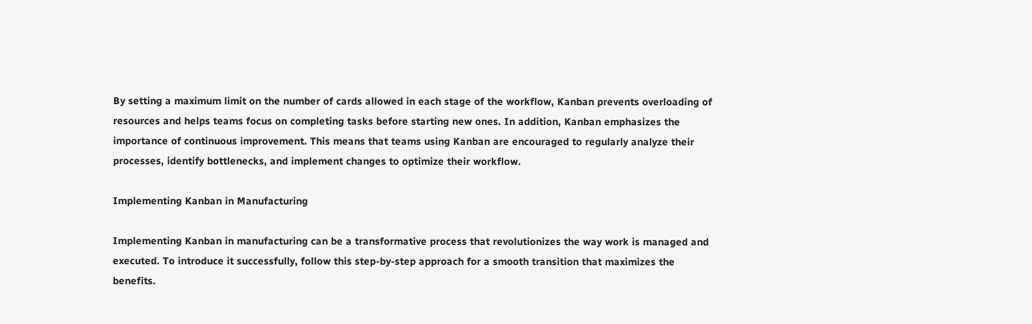By setting a maximum limit on the number of cards allowed in each stage of the workflow, Kanban prevents overloading of resources and helps teams focus on completing tasks before starting new ones. In addition, Kanban emphasizes the importance of continuous improvement. This means that teams using Kanban are encouraged to regularly analyze their processes, identify bottlenecks, and implement changes to optimize their workflow.

Implementing Kanban in Manufacturing

Implementing Kanban in manufacturing can be a transformative process that revolutionizes the way work is managed and executed. To introduce it successfully, follow this step-by-step approach for a smooth transition that maximizes the benefits.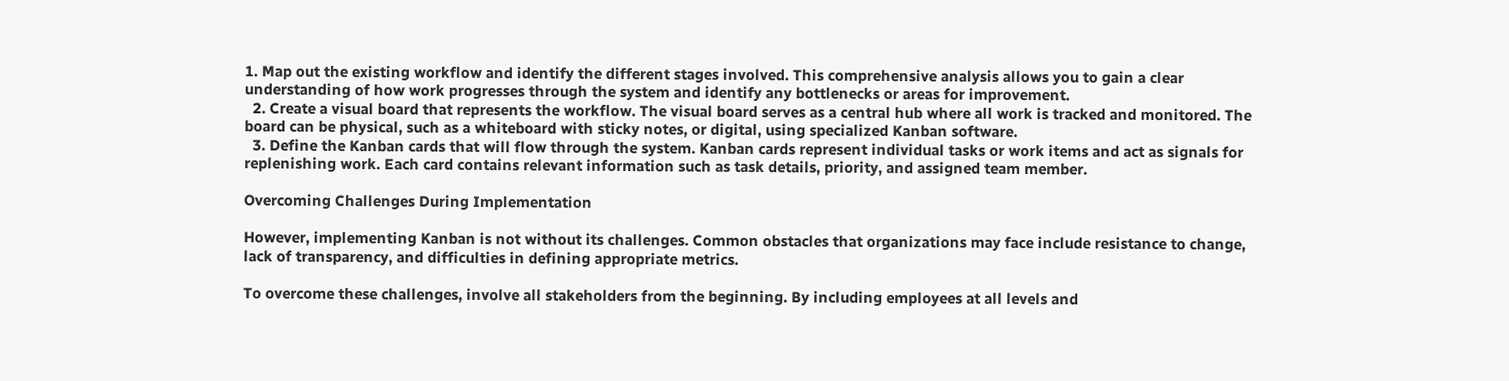1. Map out the existing workflow and identify the different stages involved. This comprehensive analysis allows you to gain a clear understanding of how work progresses through the system and identify any bottlenecks or areas for improvement.
  2. Create a visual board that represents the workflow. The visual board serves as a central hub where all work is tracked and monitored. The board can be physical, such as a whiteboard with sticky notes, or digital, using specialized Kanban software.
  3. Define the Kanban cards that will flow through the system. Kanban cards represent individual tasks or work items and act as signals for replenishing work. Each card contains relevant information such as task details, priority, and assigned team member.

Overcoming Challenges During Implementation

However, implementing Kanban is not without its challenges. Common obstacles that organizations may face include resistance to change, lack of transparency, and difficulties in defining appropriate metrics.

To overcome these challenges, involve all stakeholders from the beginning. By including employees at all levels and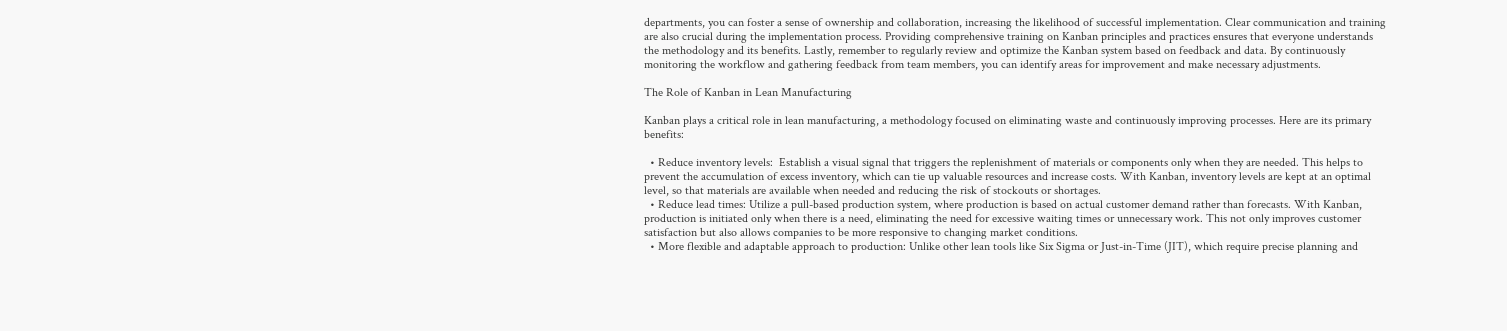departments, you can foster a sense of ownership and collaboration, increasing the likelihood of successful implementation. Clear communication and training are also crucial during the implementation process. Providing comprehensive training on Kanban principles and practices ensures that everyone understands the methodology and its benefits. Lastly, remember to regularly review and optimize the Kanban system based on feedback and data. By continuously monitoring the workflow and gathering feedback from team members, you can identify areas for improvement and make necessary adjustments.

The Role of Kanban in Lean Manufacturing

Kanban plays a critical role in lean manufacturing, a methodology focused on eliminating waste and continuously improving processes. Here are its primary benefits:

  • Reduce inventory levels:  Establish a visual signal that triggers the replenishment of materials or components only when they are needed. This helps to prevent the accumulation of excess inventory, which can tie up valuable resources and increase costs. With Kanban, inventory levels are kept at an optimal level, so that materials are available when needed and reducing the risk of stockouts or shortages.
  • Reduce lead times: Utilize a pull-based production system, where production is based on actual customer demand rather than forecasts. With Kanban, production is initiated only when there is a need, eliminating the need for excessive waiting times or unnecessary work. This not only improves customer satisfaction but also allows companies to be more responsive to changing market conditions.
  • More flexible and adaptable approach to production: Unlike other lean tools like Six Sigma or Just-in-Time (JIT), which require precise planning and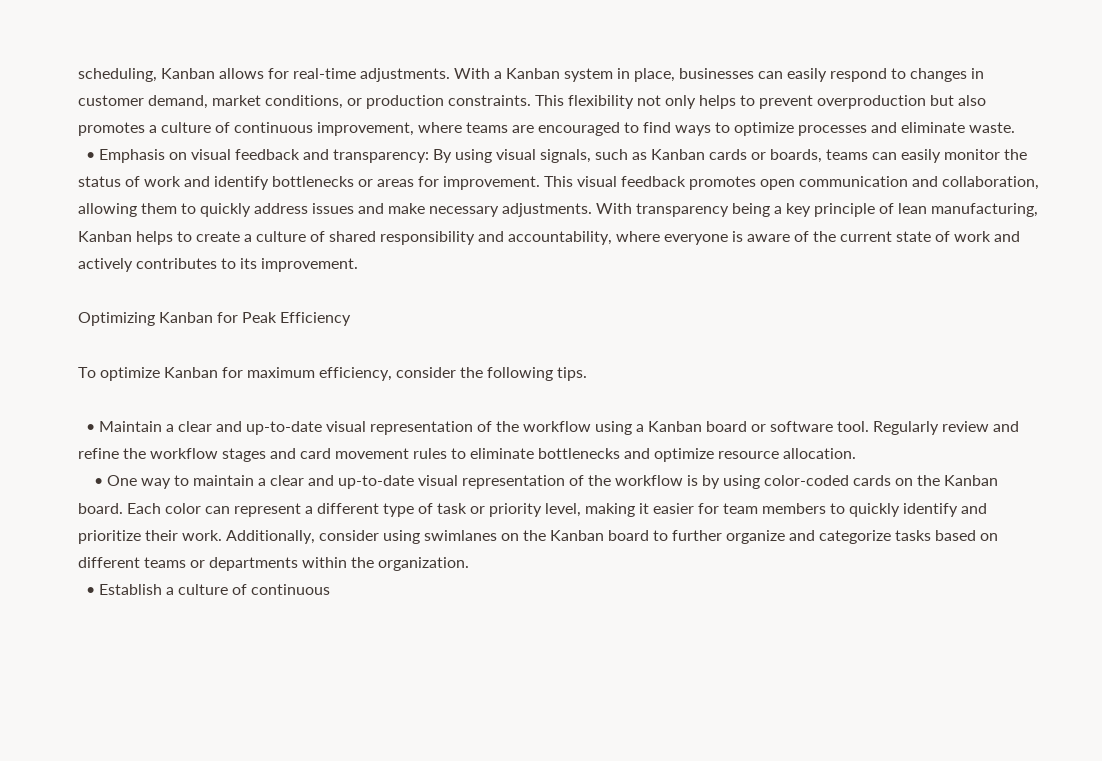scheduling, Kanban allows for real-time adjustments. With a Kanban system in place, businesses can easily respond to changes in customer demand, market conditions, or production constraints. This flexibility not only helps to prevent overproduction but also promotes a culture of continuous improvement, where teams are encouraged to find ways to optimize processes and eliminate waste.
  • Emphasis on visual feedback and transparency: By using visual signals, such as Kanban cards or boards, teams can easily monitor the status of work and identify bottlenecks or areas for improvement. This visual feedback promotes open communication and collaboration, allowing them to quickly address issues and make necessary adjustments. With transparency being a key principle of lean manufacturing, Kanban helps to create a culture of shared responsibility and accountability, where everyone is aware of the current state of work and actively contributes to its improvement.

Optimizing Kanban for Peak Efficiency

To optimize Kanban for maximum efficiency, consider the following tips.

  • Maintain a clear and up-to-date visual representation of the workflow using a Kanban board or software tool. Regularly review and refine the workflow stages and card movement rules to eliminate bottlenecks and optimize resource allocation.
    • One way to maintain a clear and up-to-date visual representation of the workflow is by using color-coded cards on the Kanban board. Each color can represent a different type of task or priority level, making it easier for team members to quickly identify and prioritize their work. Additionally, consider using swimlanes on the Kanban board to further organize and categorize tasks based on different teams or departments within the organization.
  • Establish a culture of continuous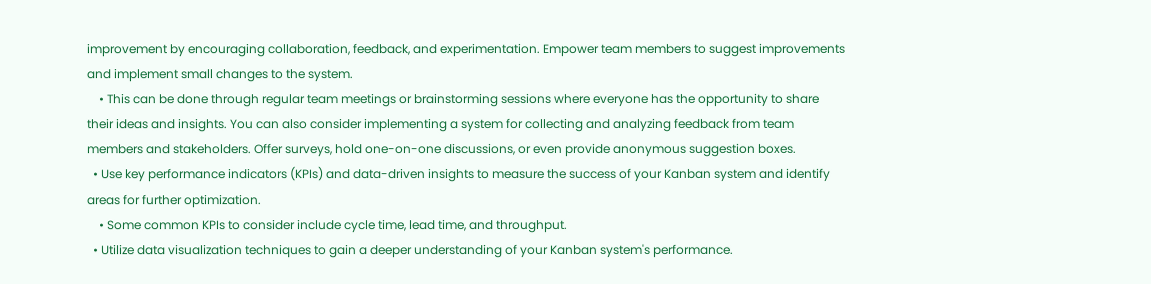improvement by encouraging collaboration, feedback, and experimentation. Empower team members to suggest improvements and implement small changes to the system.
    • This can be done through regular team meetings or brainstorming sessions where everyone has the opportunity to share their ideas and insights. You can also consider implementing a system for collecting and analyzing feedback from team members and stakeholders. Offer surveys, hold one-on-one discussions, or even provide anonymous suggestion boxes.
  • Use key performance indicators (KPIs) and data-driven insights to measure the success of your Kanban system and identify areas for further optimization.
    • Some common KPIs to consider include cycle time, lead time, and throughput.
  • Utilize data visualization techniques to gain a deeper understanding of your Kanban system's performance.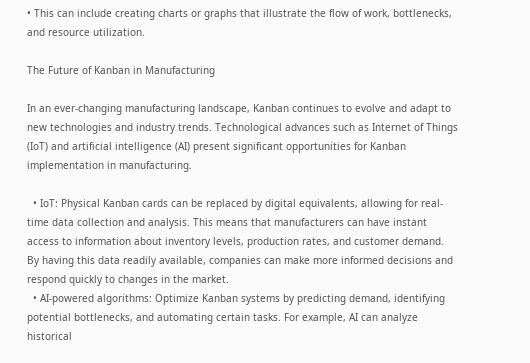• This can include creating charts or graphs that illustrate the flow of work, bottlenecks, and resource utilization.

The Future of Kanban in Manufacturing

In an ever-changing manufacturing landscape, Kanban continues to evolve and adapt to new technologies and industry trends. Technological advances such as Internet of Things (IoT) and artificial intelligence (AI) present significant opportunities for Kanban implementation in manufacturing.

  • IoT: Physical Kanban cards can be replaced by digital equivalents, allowing for real-time data collection and analysis. This means that manufacturers can have instant access to information about inventory levels, production rates, and customer demand. By having this data readily available, companies can make more informed decisions and respond quickly to changes in the market.
  • AI-powered algorithms: Optimize Kanban systems by predicting demand, identifying potential bottlenecks, and automating certain tasks. For example, AI can analyze historical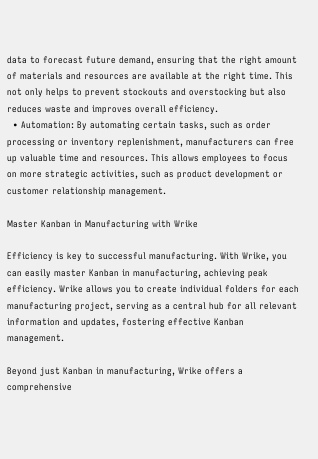data to forecast future demand, ensuring that the right amount of materials and resources are available at the right time. This not only helps to prevent stockouts and overstocking but also reduces waste and improves overall efficiency.
  • Automation: By automating certain tasks, such as order processing or inventory replenishment, manufacturers can free up valuable time and resources. This allows employees to focus on more strategic activities, such as product development or customer relationship management.

Master Kanban in Manufacturing with Wrike

Efficiency is key to successful manufacturing. With Wrike, you can easily master Kanban in manufacturing, achieving peak efficiency. Wrike allows you to create individual folders for each manufacturing project, serving as a central hub for all relevant information and updates, fostering effective Kanban management.

Beyond just Kanban in manufacturing, Wrike offers a comprehensive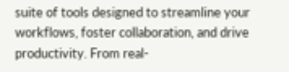suite of tools designed to streamline your workflows, foster collaboration, and drive productivity. From real-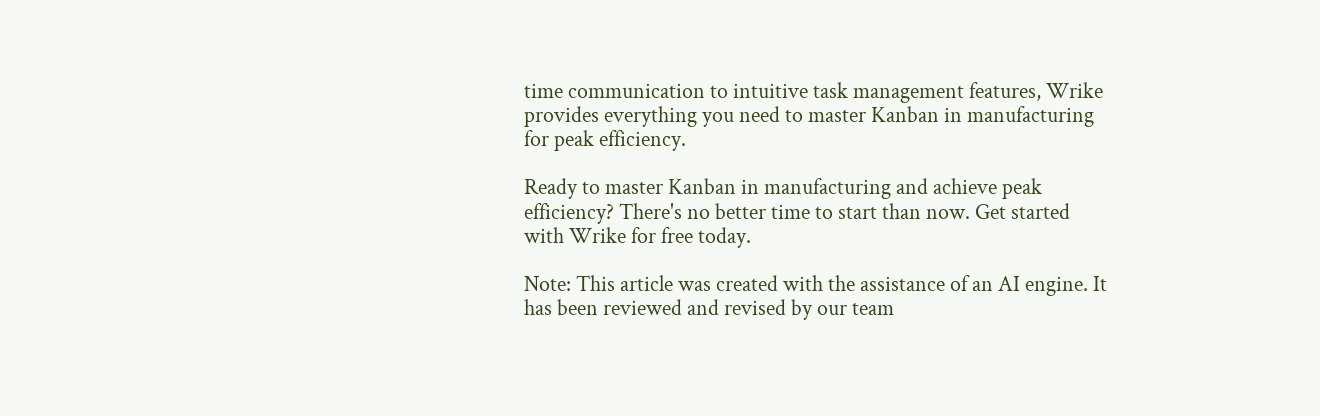time communication to intuitive task management features, Wrike provides everything you need to master Kanban in manufacturing for peak efficiency.

Ready to master Kanban in manufacturing and achieve peak efficiency? There's no better time to start than now. Get started with Wrike for free today.

Note: This article was created with the assistance of an AI engine. It has been reviewed and revised by our team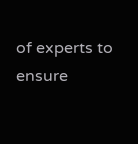of experts to ensure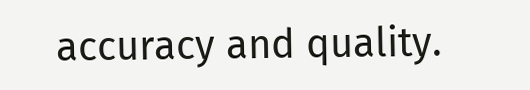accuracy and quality.